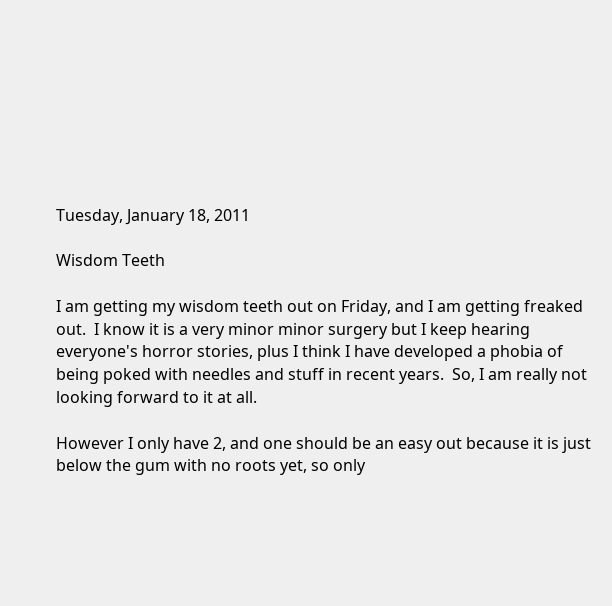Tuesday, January 18, 2011

Wisdom Teeth

I am getting my wisdom teeth out on Friday, and I am getting freaked out.  I know it is a very minor minor surgery but I keep hearing everyone's horror stories, plus I think I have developed a phobia of being poked with needles and stuff in recent years.  So, I am really not looking forward to it at all.

However I only have 2, and one should be an easy out because it is just below the gum with no roots yet, so only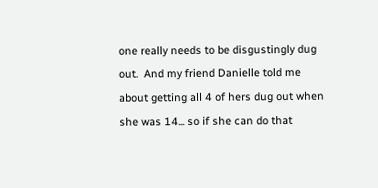one really needs to be disgustingly dug out.  And my friend Danielle told me about getting all 4 of hers dug out when she was 14... so if she can do that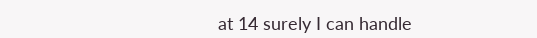at 14 surely I can handle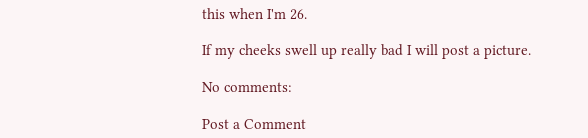this when I'm 26.

If my cheeks swell up really bad I will post a picture.

No comments:

Post a Comment